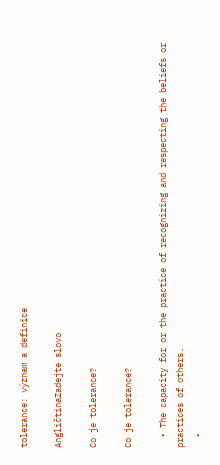tolerance: význam a definice

AngličtinaZadejte slovo

Co je tolerance?

Co je tolerance?

  • The capacity for or the practice of recognizing and respecting the beliefs or practices of others.
  •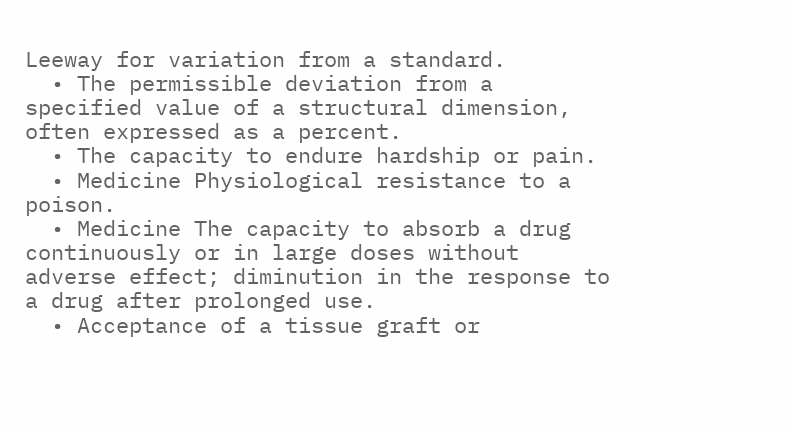Leeway for variation from a standard.
  • The permissible deviation from a specified value of a structural dimension, often expressed as a percent.
  • The capacity to endure hardship or pain.
  • Medicine Physiological resistance to a poison.
  • Medicine The capacity to absorb a drug continuously or in large doses without adverse effect; diminution in the response to a drug after prolonged use.
  • Acceptance of a tissue graft or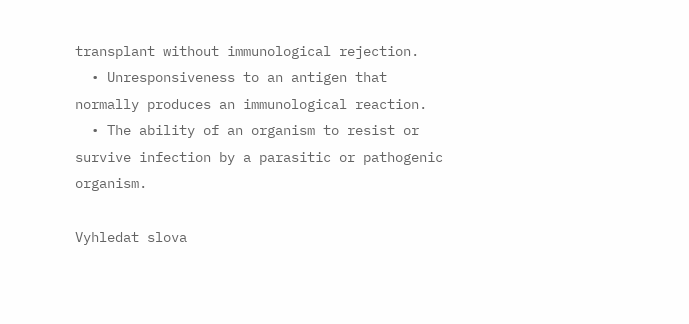transplant without immunological rejection.
  • Unresponsiveness to an antigen that normally produces an immunological reaction.
  • The ability of an organism to resist or survive infection by a parasitic or pathogenic organism.

Vyhledat slova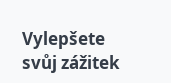Vylepšete svůj zážitek